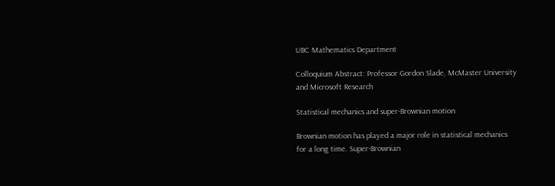UBC Mathematics Department

Colloquium Abstract: Professor Gordon Slade, McMaster University and Microsoft Research

Statistical mechanics and super-Brownian motion

Brownian motion has played a major role in statistical mechanics for a long time. Super-Brownian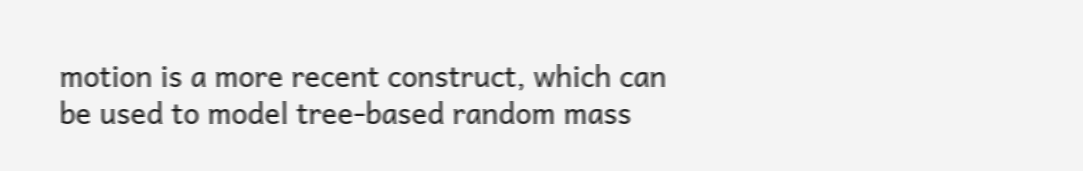motion is a more recent construct, which can be used to model tree-based random mass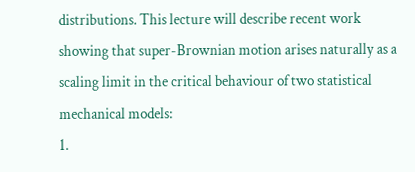distributions. This lecture will describe recent work showing that super-Brownian motion arises naturally as a scaling limit in the critical behaviour of two statistical mechanical models:
1.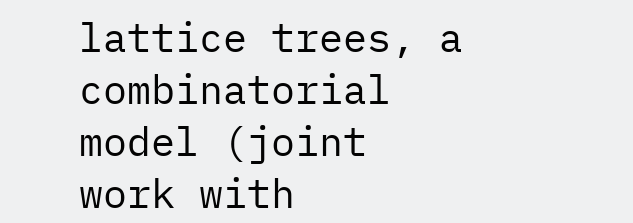lattice trees, a combinatorial model (joint work with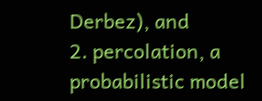Derbez), and
2. percolation, a probabilistic model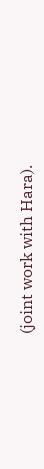(joint work with Hara).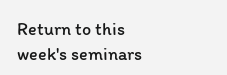Return to this week's seminars